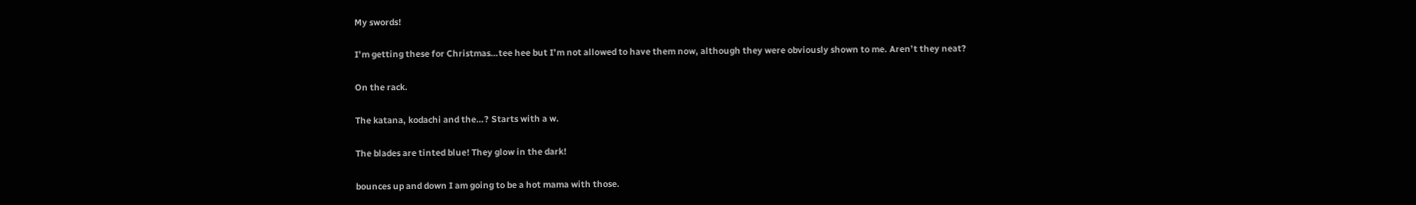My swords!

I’m getting these for Christmas…tee hee but I’m not allowed to have them now, although they were obviously shown to me. Aren’t they neat?

On the rack.

The katana, kodachi and the…? Starts with a w.

The blades are tinted blue! They glow in the dark!

bounces up and down I am going to be a hot mama with those.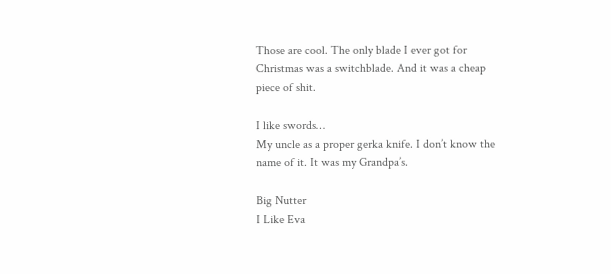Those are cool. The only blade I ever got for Christmas was a switchblade. And it was a cheap piece of shit.

I like swords…
My uncle as a proper gerka knife. I don’t know the name of it. It was my Grandpa’s.

Big Nutter
I Like Eva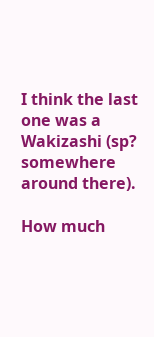I think the last one was a Wakizashi (sp? somewhere around there).

How much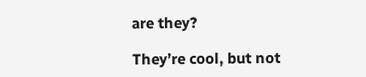are they?

They’re cool, but not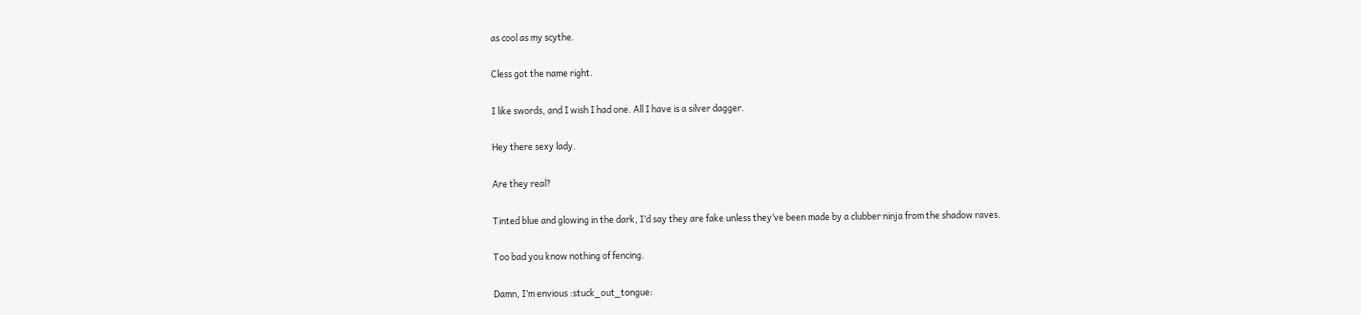as cool as my scythe.

Cless got the name right.

I like swords, and I wish I had one. All I have is a silver dagger.

Hey there sexy lady.

Are they real?

Tinted blue and glowing in the dark, I’d say they are fake unless they’ve been made by a clubber ninja from the shadow raves.

Too bad you know nothing of fencing.

Damn, I’m envious :stuck_out_tongue: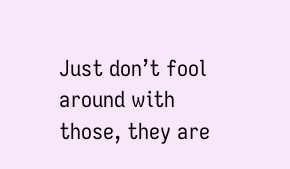Just don’t fool around with those, they are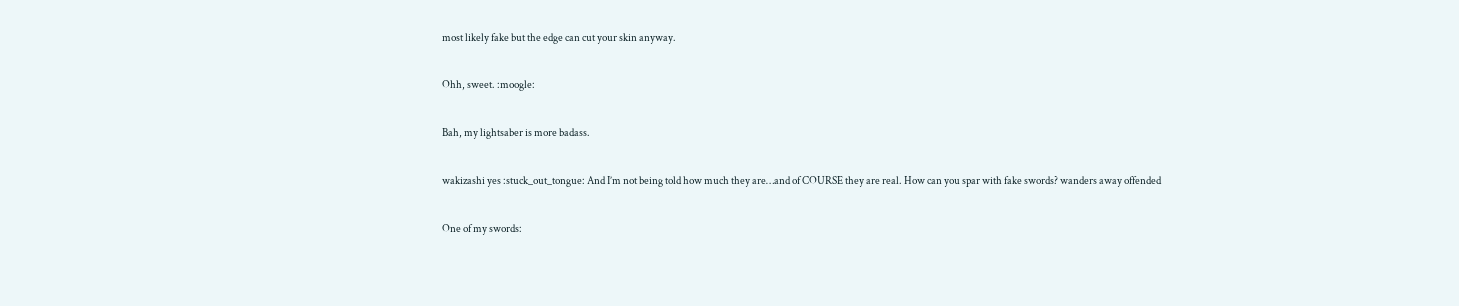most likely fake but the edge can cut your skin anyway.

Ohh, sweet. :moogle:

Bah, my lightsaber is more badass.

wakizashi yes :stuck_out_tongue: And I’m not being told how much they are…and of COURSE they are real. How can you spar with fake swords? wanders away offended

One of my swords: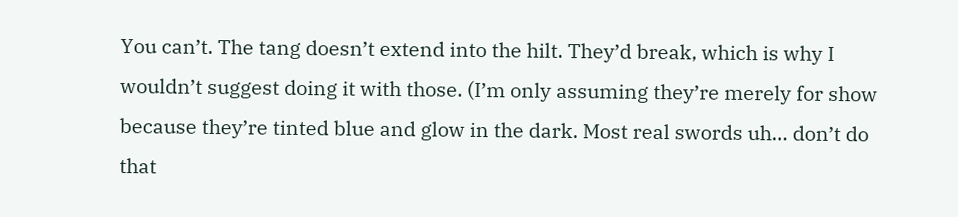You can’t. The tang doesn’t extend into the hilt. They’d break, which is why I wouldn’t suggest doing it with those. (I’m only assuming they’re merely for show because they’re tinted blue and glow in the dark. Most real swords uh… don’t do that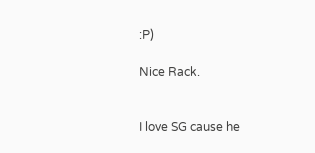:P)

Nice Rack.


I love SG cause he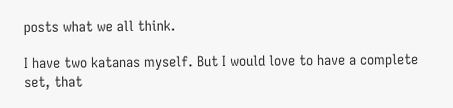posts what we all think.

I have two katanas myself. But I would love to have a complete set, that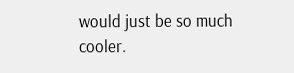would just be so much cooler.